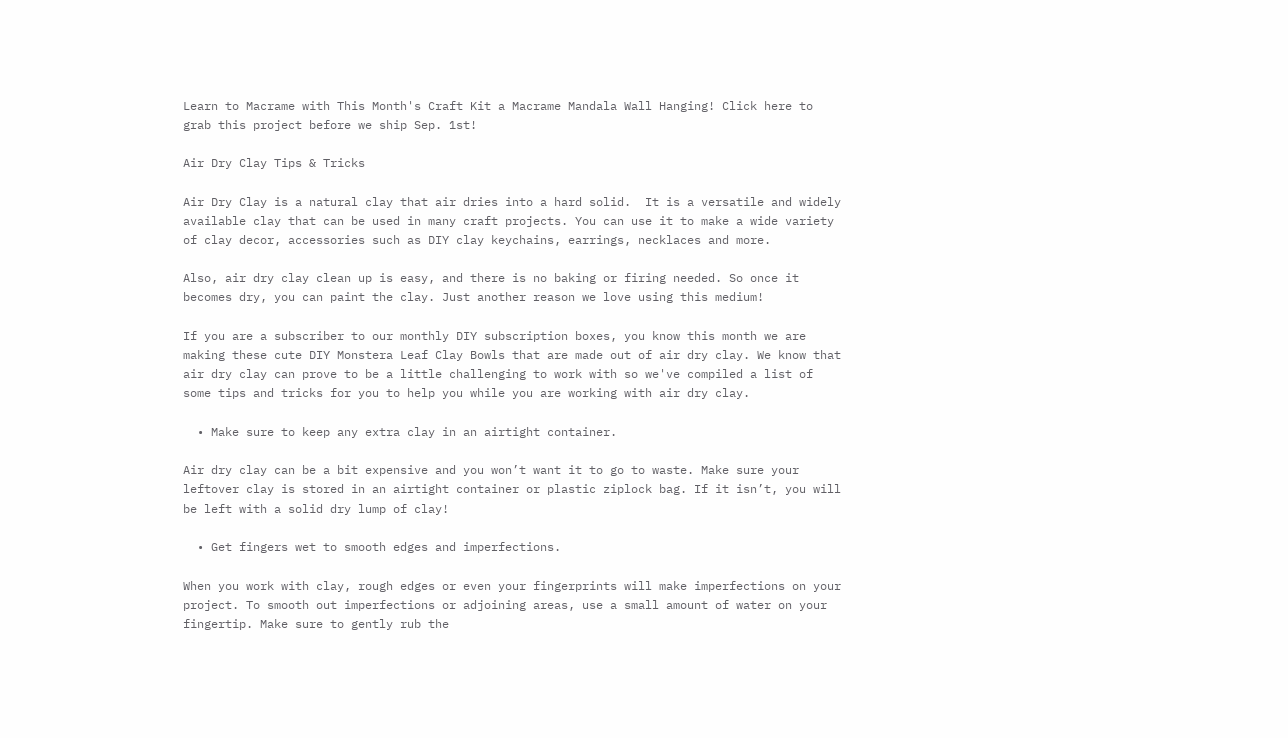Learn to Macrame with This Month's Craft Kit a Macrame Mandala Wall Hanging! Click here to grab this project before we ship Sep. 1st!

Air Dry Clay Tips & Tricks

Air Dry Clay is a natural clay that air dries into a hard solid.  It is a versatile and widely available clay that can be used in many craft projects. You can use it to make a wide variety of clay decor, accessories such as DIY clay keychains, earrings, necklaces and more.

Also, air dry clay clean up is easy, and there is no baking or firing needed. So once it becomes dry, you can paint the clay. Just another reason we love using this medium!

If you are a subscriber to our monthly DIY subscription boxes, you know this month we are making these cute DIY Monstera Leaf Clay Bowls that are made out of air dry clay. We know that air dry clay can prove to be a little challenging to work with so we've compiled a list of some tips and tricks for you to help you while you are working with air dry clay.

  • Make sure to keep any extra clay in an airtight container.

Air dry clay can be a bit expensive and you won’t want it to go to waste. Make sure your leftover clay is stored in an airtight container or plastic ziplock bag. If it isn’t, you will be left with a solid dry lump of clay!

  • Get fingers wet to smooth edges and imperfections.

When you work with clay, rough edges or even your fingerprints will make imperfections on your project. To smooth out imperfections or adjoining areas, use a small amount of water on your fingertip. Make sure to gently rub the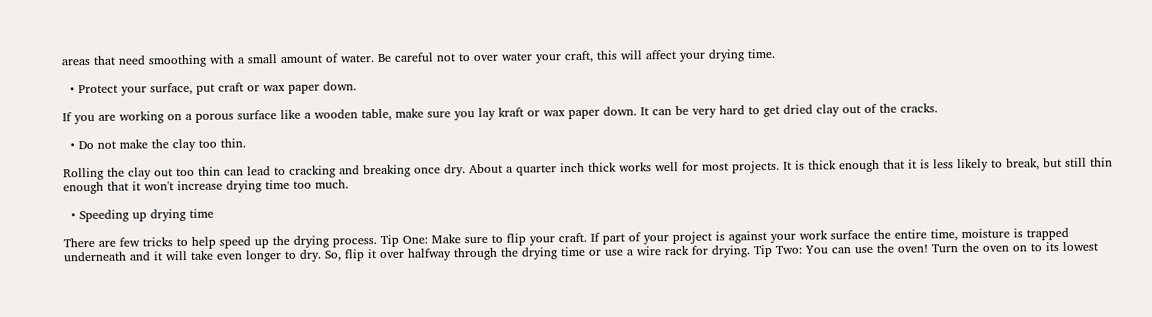areas that need smoothing with a small amount of water. Be careful not to over water your craft, this will affect your drying time.

  • Protect your surface, put craft or wax paper down.

If you are working on a porous surface like a wooden table, make sure you lay kraft or wax paper down. It can be very hard to get dried clay out of the cracks.

  • Do not make the clay too thin.

Rolling the clay out too thin can lead to cracking and breaking once dry. About a quarter inch thick works well for most projects. It is thick enough that it is less likely to break, but still thin enough that it won't increase drying time too much.

  • Speeding up drying time

There are few tricks to help speed up the drying process. Tip One: Make sure to flip your craft. If part of your project is against your work surface the entire time, moisture is trapped underneath and it will take even longer to dry. So, flip it over halfway through the drying time or use a wire rack for drying. Tip Two: You can use the oven! Turn the oven on to its lowest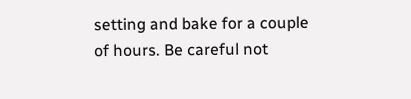setting and bake for a couple of hours. Be careful not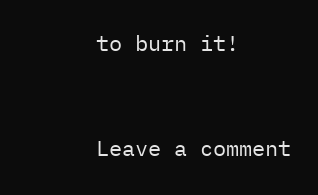to burn it!


Leave a comment